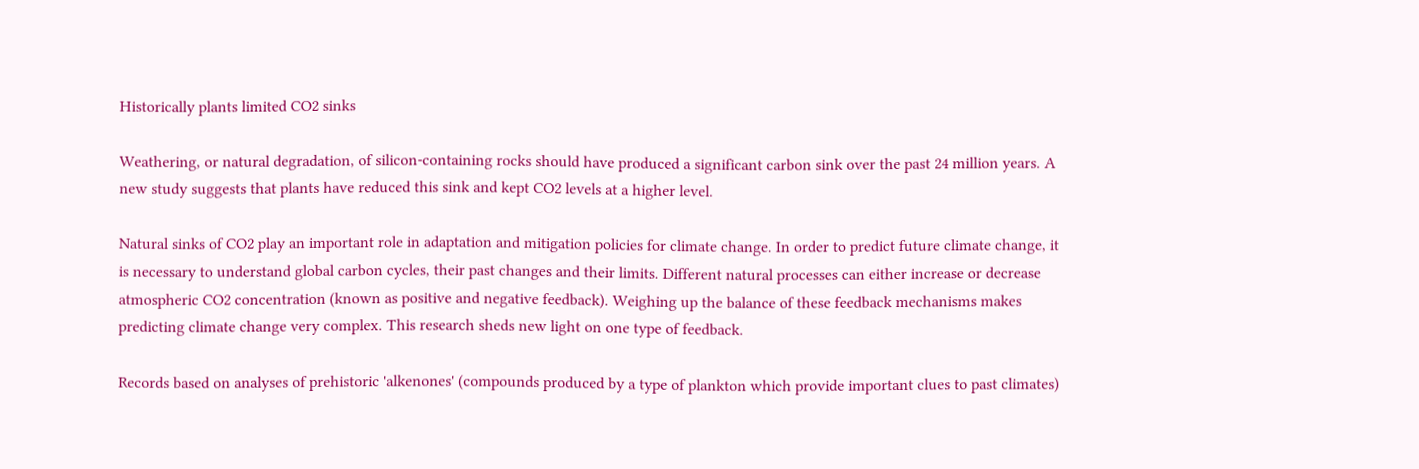Historically plants limited CO2 sinks

Weathering, or natural degradation, of silicon-containing rocks should have produced a significant carbon sink over the past 24 million years. A new study suggests that plants have reduced this sink and kept CO2 levels at a higher level.

Natural sinks of CO2 play an important role in adaptation and mitigation policies for climate change. In order to predict future climate change, it is necessary to understand global carbon cycles, their past changes and their limits. Different natural processes can either increase or decrease atmospheric CO2 concentration (known as positive and negative feedback). Weighing up the balance of these feedback mechanisms makes predicting climate change very complex. This research sheds new light on one type of feedback.

Records based on analyses of prehistoric 'alkenones' (compounds produced by a type of plankton which provide important clues to past climates)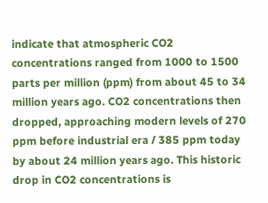indicate that atmospheric CO2 concentrations ranged from 1000 to 1500 parts per million (ppm) from about 45 to 34 million years ago. CO2 concentrations then dropped, approaching modern levels of 270 ppm before industrial era / 385 ppm today by about 24 million years ago. This historic drop in CO2 concentrations is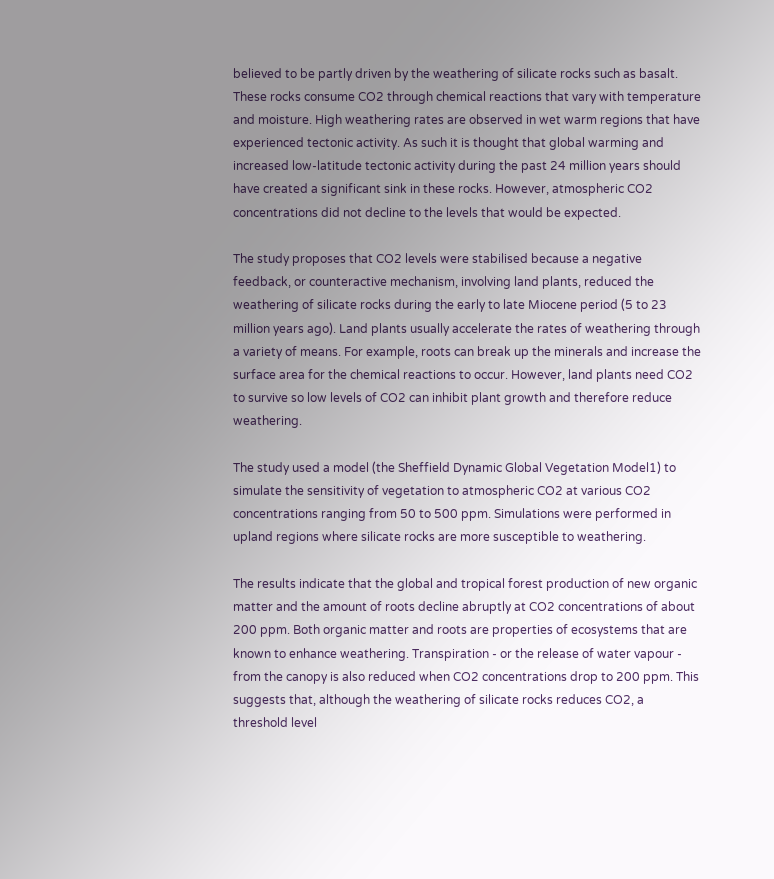believed to be partly driven by the weathering of silicate rocks such as basalt. These rocks consume CO2 through chemical reactions that vary with temperature and moisture. High weathering rates are observed in wet warm regions that have experienced tectonic activity. As such it is thought that global warming and increased low-latitude tectonic activity during the past 24 million years should have created a significant sink in these rocks. However, atmospheric CO2 concentrations did not decline to the levels that would be expected.

The study proposes that CO2 levels were stabilised because a negative feedback, or counteractive mechanism, involving land plants, reduced the weathering of silicate rocks during the early to late Miocene period (5 to 23 million years ago). Land plants usually accelerate the rates of weathering through a variety of means. For example, roots can break up the minerals and increase the surface area for the chemical reactions to occur. However, land plants need CO2 to survive so low levels of CO2 can inhibit plant growth and therefore reduce weathering.

The study used a model (the Sheffield Dynamic Global Vegetation Model1) to simulate the sensitivity of vegetation to atmospheric CO2 at various CO2 concentrations ranging from 50 to 500 ppm. Simulations were performed in upland regions where silicate rocks are more susceptible to weathering.

The results indicate that the global and tropical forest production of new organic matter and the amount of roots decline abruptly at CO2 concentrations of about 200 ppm. Both organic matter and roots are properties of ecosystems that are known to enhance weathering. Transpiration - or the release of water vapour - from the canopy is also reduced when CO2 concentrations drop to 200 ppm. This suggests that, although the weathering of silicate rocks reduces CO2, a threshold level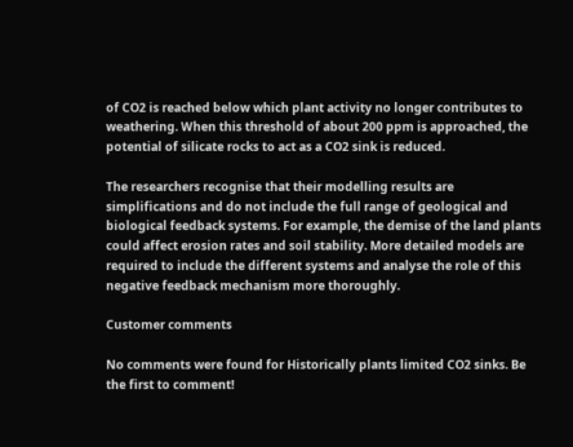of CO2 is reached below which plant activity no longer contributes to weathering. When this threshold of about 200 ppm is approached, the potential of silicate rocks to act as a CO2 sink is reduced.

The researchers recognise that their modelling results are simplifications and do not include the full range of geological and biological feedback systems. For example, the demise of the land plants could affect erosion rates and soil stability. More detailed models are required to include the different systems and analyse the role of this negative feedback mechanism more thoroughly.

Customer comments

No comments were found for Historically plants limited CO2 sinks. Be the first to comment!